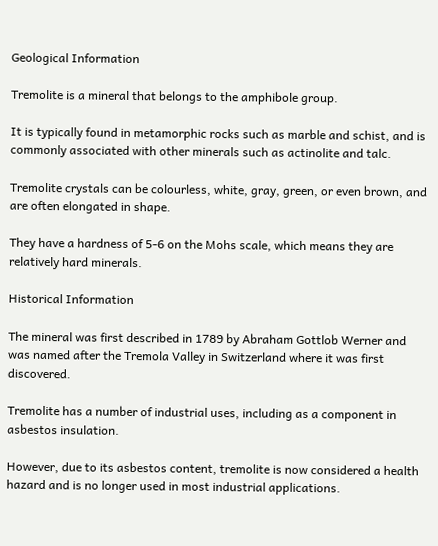Geological Information

Tremolite is a mineral that belongs to the amphibole group.

It is typically found in metamorphic rocks such as marble and schist, and is commonly associated with other minerals such as actinolite and talc.

Tremolite crystals can be colourless, white, gray, green, or even brown, and are often elongated in shape.

They have a hardness of 5-6 on the Mohs scale, which means they are relatively hard minerals.

Historical Information

The mineral was first described in 1789 by Abraham Gottlob Werner and was named after the Tremola Valley in Switzerland where it was first discovered.

Tremolite has a number of industrial uses, including as a component in asbestos insulation.

However, due to its asbestos content, tremolite is now considered a health hazard and is no longer used in most industrial applications.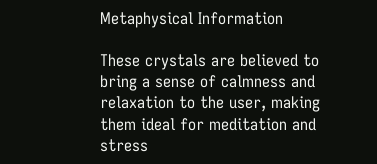Metaphysical Information

These crystals are believed to bring a sense of calmness and relaxation to the user, making them ideal for meditation and stress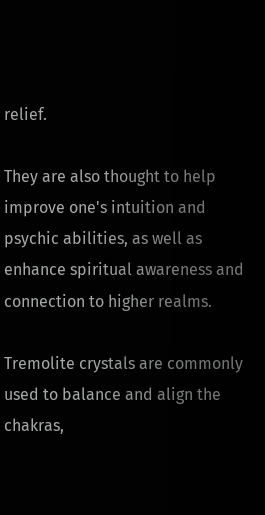relief.

They are also thought to help improve one's intuition and psychic abilities, as well as enhance spiritual awareness and connection to higher realms.

Tremolite crystals are commonly used to balance and align the chakras,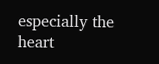especially the heart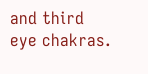and third eye chakras.